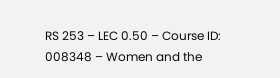RS 253 – LEC 0.50 – Course ID: 008348 – Women and the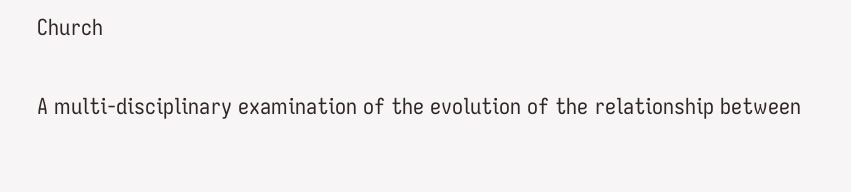Church

A multi-disciplinary examination of the evolution of the relationship between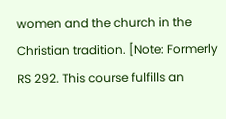women and the church in the Christian tradition. [Note: Formerly RS 292. This course fulfills an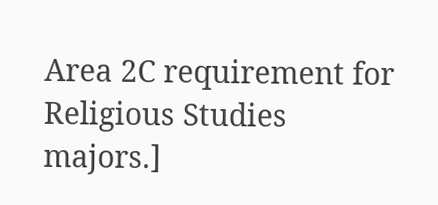Area 2C requirement for Religious Studies majors.]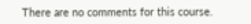There are no comments for this course.